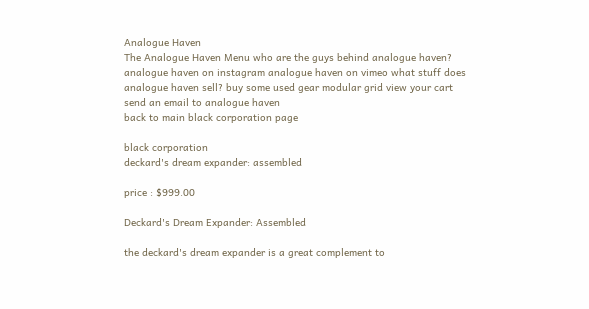Analogue Haven
The Analogue Haven Menu who are the guys behind analogue haven? analogue haven on instagram analogue haven on vimeo what stuff does analogue haven sell? buy some used gear modular grid view your cart send an email to analogue haven
back to main black corporation page

black corporation
deckard's dream expander: assembled

price : $999.00

Deckard's Dream Expander: Assembled

the deckard's dream expander is a great complement to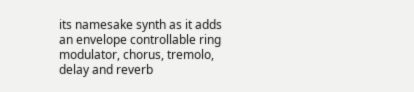its namesake synth as it adds an envelope controllable ring modulator, chorus, tremolo, delay and reverb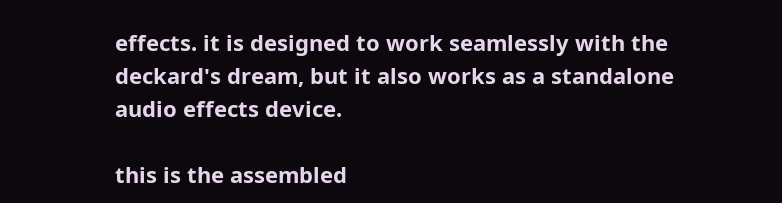effects. it is designed to work seamlessly with the deckard's dream, but it also works as a standalone audio effects device.

this is the assembled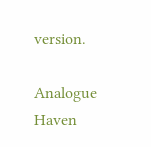version.

Analogue Haven